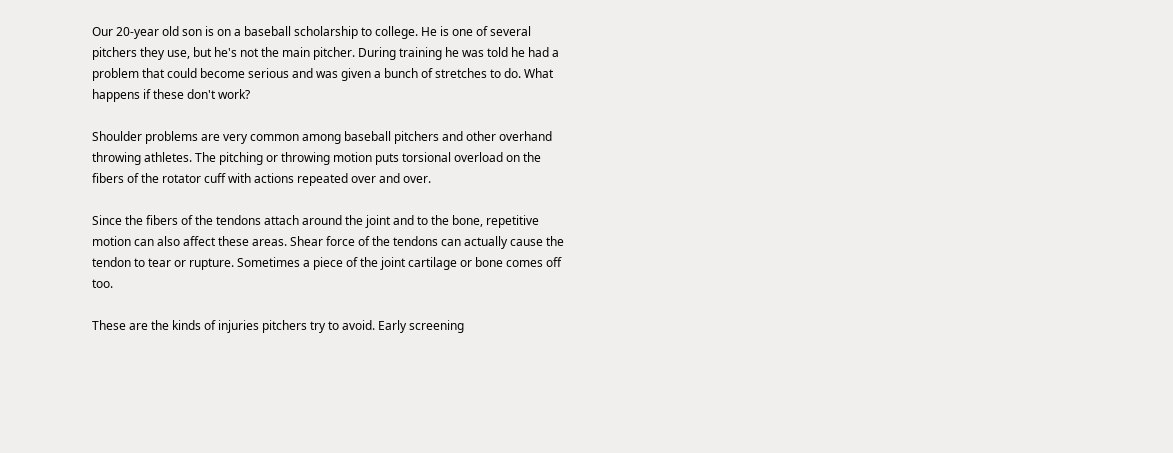Our 20-year old son is on a baseball scholarship to college. He is one of several pitchers they use, but he's not the main pitcher. During training he was told he had a problem that could become serious and was given a bunch of stretches to do. What happens if these don't work?

Shoulder problems are very common among baseball pitchers and other overhand throwing athletes. The pitching or throwing motion puts torsional overload on the fibers of the rotator cuff with actions repeated over and over.

Since the fibers of the tendons attach around the joint and to the bone, repetitive motion can also affect these areas. Shear force of the tendons can actually cause the tendon to tear or rupture. Sometimes a piece of the joint cartilage or bone comes off too.

These are the kinds of injuries pitchers try to avoid. Early screening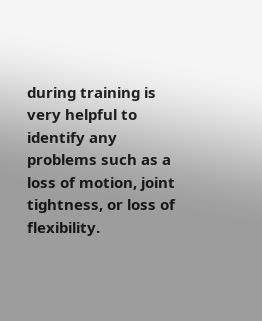during training is very helpful to identify any problems such as a loss of motion, joint tightness, or loss of flexibility.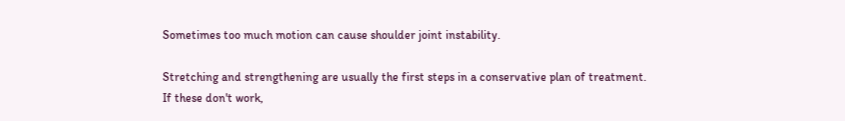Sometimes too much motion can cause shoulder joint instability.

Stretching and strengthening are usually the first steps in a conservative plan of treatment. If these don't work,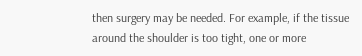then surgery may be needed. For example, if the tissue around the shoulder is too tight, one or more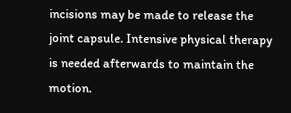incisions may be made to release the joint capsule. Intensive physical therapy is needed afterwards to maintain the motion.